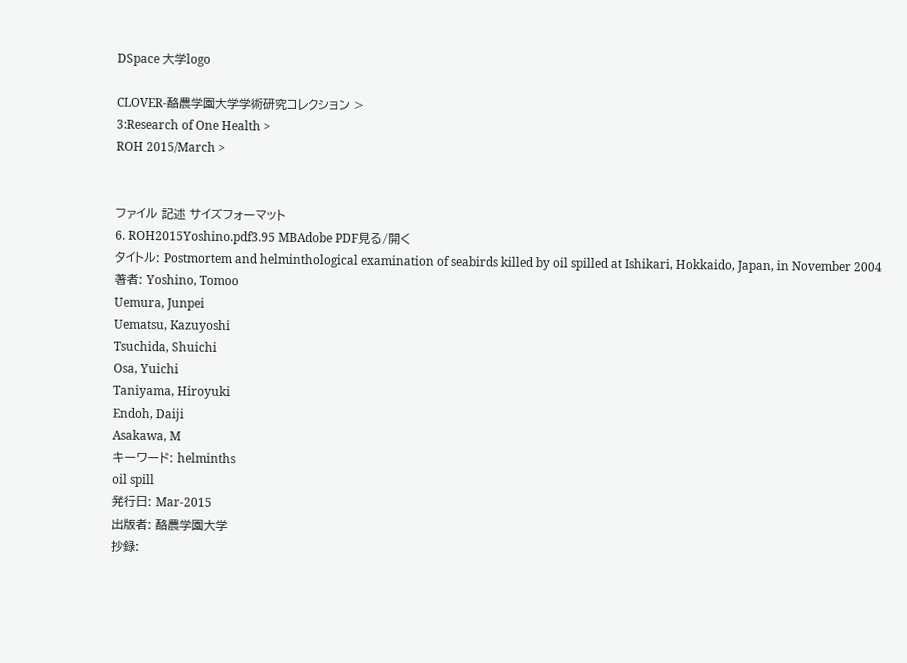DSpace 大学logo

CLOVER-酪農学園大学学術研究コレクション >
3:Research of One Health >
ROH 2015/March >


ファイル 記述 サイズフォーマット
6. ROH2015Yoshino.pdf3.95 MBAdobe PDF見る/開く
タイトル: Postmortem and helminthological examination of seabirds killed by oil spilled at Ishikari, Hokkaido, Japan, in November 2004
著者: Yoshino, Tomoo
Uemura, Junpei
Uematsu, Kazuyoshi
Tsuchida, Shuichi
Osa, Yuichi
Taniyama, Hiroyuki
Endoh, Daiji
Asakawa, M
キーワード: helminths
oil spill
発行日: Mar-2015
出版者: 酪農学園大学
抄録: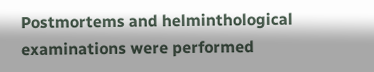Postmortems and helminthological examinations were performed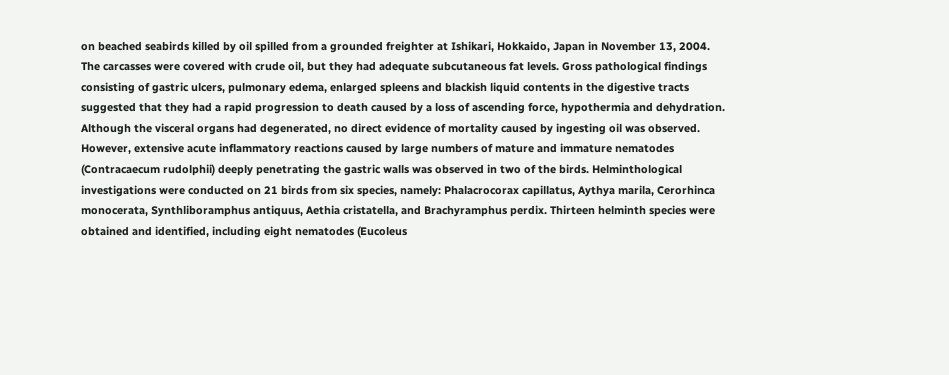on beached seabirds killed by oil spilled from a grounded freighter at Ishikari, Hokkaido, Japan in November 13, 2004. The carcasses were covered with crude oil, but they had adequate subcutaneous fat levels. Gross pathological findings consisting of gastric ulcers, pulmonary edema, enlarged spleens and blackish liquid contents in the digestive tracts suggested that they had a rapid progression to death caused by a loss of ascending force, hypothermia and dehydration. Although the visceral organs had degenerated, no direct evidence of mortality caused by ingesting oil was observed. However, extensive acute inflammatory reactions caused by large numbers of mature and immature nematodes (Contracaecum rudolphii) deeply penetrating the gastric walls was observed in two of the birds. Helminthological investigations were conducted on 21 birds from six species, namely: Phalacrocorax capillatus, Aythya marila, Cerorhinca monocerata, Synthliboramphus antiquus, Aethia cristatella, and Brachyramphus perdix. Thirteen helminth species were obtained and identified, including eight nematodes (Eucoleus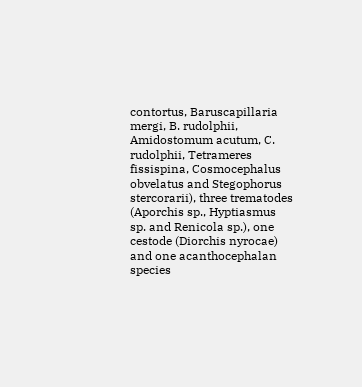contortus, Baruscapillaria mergi, B. rudolphii, Amidostomum acutum, C. rudolphii, Tetrameres fissispina, Cosmocephalus obvelatus and Stegophorus stercorarii), three trematodes (Aporchis sp., Hyptiasmus sp. and Renicola sp.), one cestode (Diorchis nyrocae) and one acanthocephalan species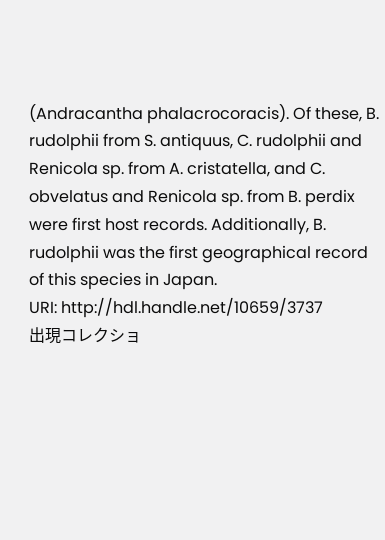(Andracantha phalacrocoracis). Of these, B. rudolphii from S. antiquus, C. rudolphii and Renicola sp. from A. cristatella, and C. obvelatus and Renicola sp. from B. perdix were first host records. Additionally, B. rudolphii was the first geographical record of this species in Japan.
URI: http://hdl.handle.net/10659/3737
出現コレクショ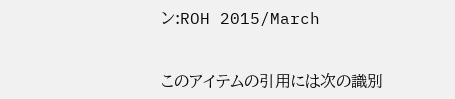ン:ROH 2015/March


このアイテムの引用には次の識別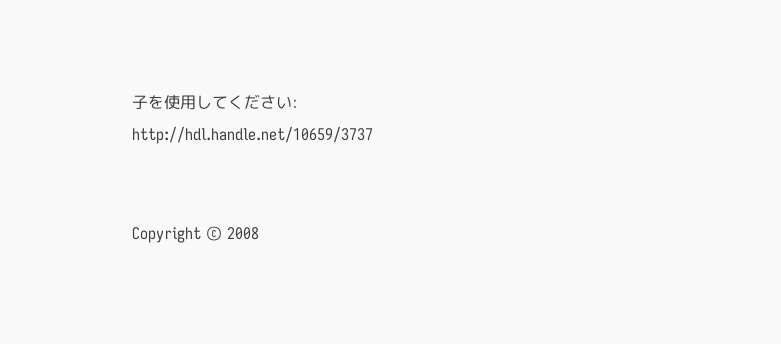子を使用してください: http://hdl.handle.net/10659/3737


Copyright © 2008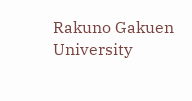Rakuno Gakuen University